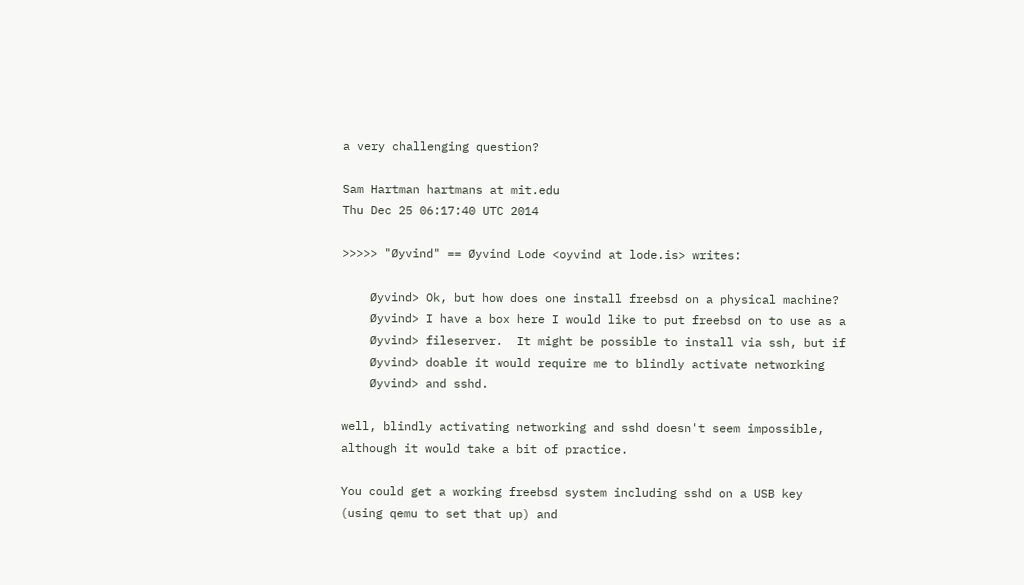a very challenging question?

Sam Hartman hartmans at mit.edu
Thu Dec 25 06:17:40 UTC 2014

>>>>> "Øyvind" == Øyvind Lode <oyvind at lode.is> writes:

    Øyvind> Ok, but how does one install freebsd on a physical machine?
    Øyvind> I have a box here I would like to put freebsd on to use as a
    Øyvind> fileserver.  It might be possible to install via ssh, but if
    Øyvind> doable it would require me to blindly activate networking
    Øyvind> and sshd.

well, blindly activating networking and sshd doesn't seem impossible,
although it would take a bit of practice.

You could get a working freebsd system including sshd on a USB key
(using qemu to set that up) and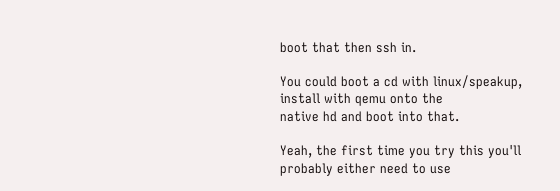boot that then ssh in.

You could boot a cd with linux/speakup, install with qemu onto the
native hd and boot into that.

Yeah, the first time you try this you'll probably either need to use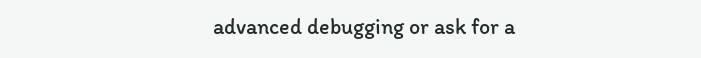advanced debugging or ask for a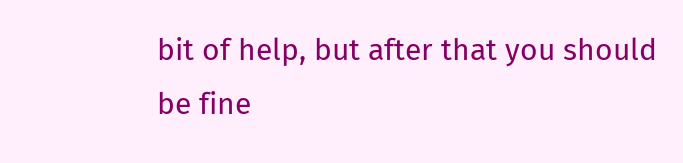bit of help, but after that you should
be fine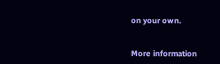on your own.


More information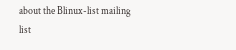about the Blinux-list mailing list